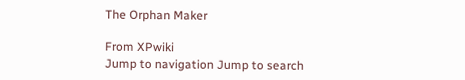The Orphan Maker

From XPwiki
Jump to navigation Jump to search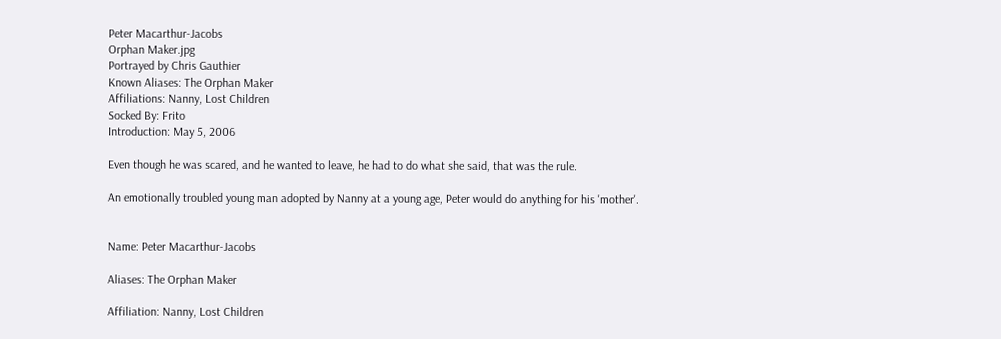Peter Macarthur-Jacobs
Orphan Maker.jpg
Portrayed by Chris Gauthier
Known Aliases: The Orphan Maker
Affiliations: Nanny, Lost Children
Socked By: Frito
Introduction: May 5, 2006

Even though he was scared, and he wanted to leave, he had to do what she said, that was the rule.

An emotionally troubled young man adopted by Nanny at a young age, Peter would do anything for his 'mother'.


Name: Peter Macarthur-Jacobs

Aliases: The Orphan Maker

Affiliation: Nanny, Lost Children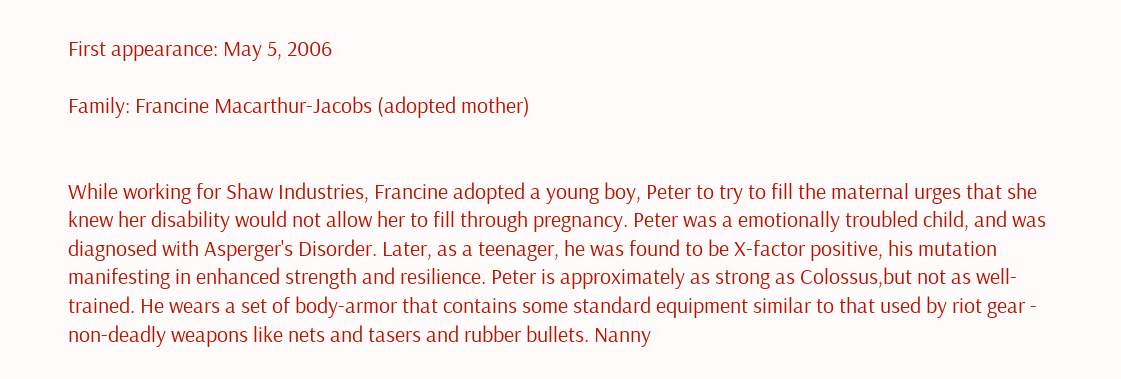First appearance: May 5, 2006

Family: Francine Macarthur-Jacobs (adopted mother)


While working for Shaw Industries, Francine adopted a young boy, Peter to try to fill the maternal urges that she knew her disability would not allow her to fill through pregnancy. Peter was a emotionally troubled child, and was diagnosed with Asperger's Disorder. Later, as a teenager, he was found to be X-factor positive, his mutation manifesting in enhanced strength and resilience. Peter is approximately as strong as Colossus,but not as well-trained. He wears a set of body-armor that contains some standard equipment similar to that used by riot gear - non-deadly weapons like nets and tasers and rubber bullets. Nanny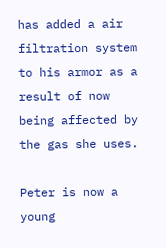has added a air filtration system to his armor as a result of now being affected by the gas she uses.

Peter is now a young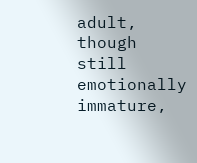adult, though still emotionally immature,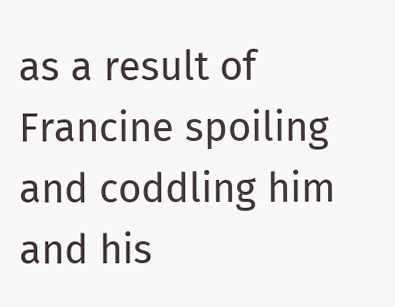as a result of Francine spoiling and coddling him and his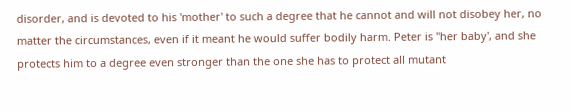disorder, and is devoted to his 'mother' to such a degree that he cannot and will not disobey her, no matter the circumstances, even if it meant he would suffer bodily harm. Peter is "her baby', and she protects him to a degree even stronger than the one she has to protect all mutant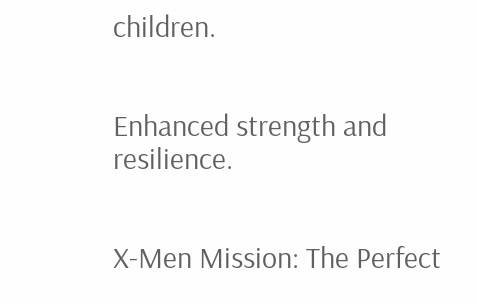children.


Enhanced strength and resilience.


X-Men Mission: The Perfect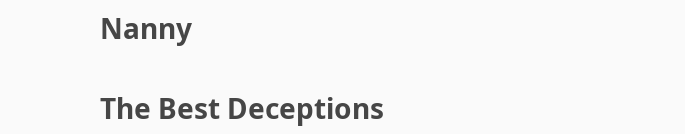Nanny

The Best Deceptions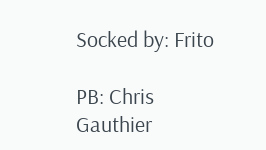Socked by: Frito

PB: Chris Gauthier